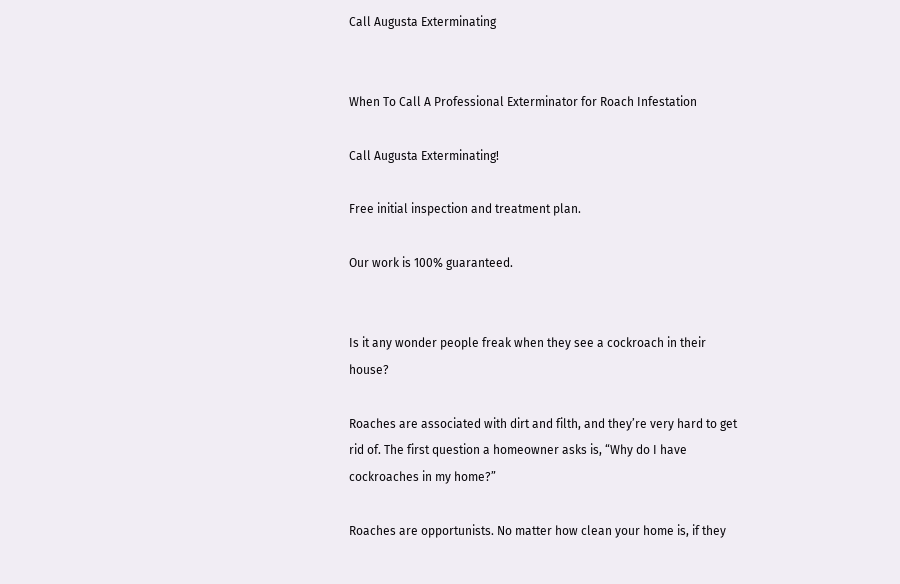Call Augusta Exterminating


When To Call A Professional Exterminator for Roach Infestation

Call Augusta Exterminating!

Free initial inspection and treatment plan.

Our work is 100% guaranteed.


Is it any wonder people freak when they see a cockroach in their house?

Roaches are associated with dirt and filth, and they’re very hard to get rid of. The first question a homeowner asks is, “Why do I have cockroaches in my home?”

Roaches are opportunists. No matter how clean your home is, if they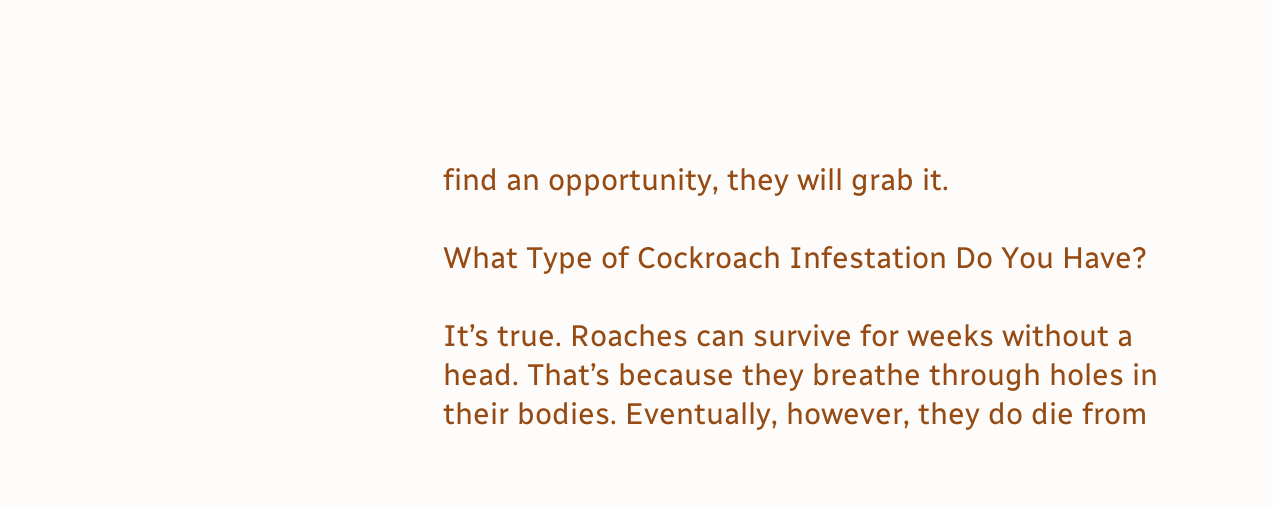find an opportunity, they will grab it.

What Type of Cockroach Infestation Do You Have?

It’s true. Roaches can survive for weeks without a head. That’s because they breathe through holes in their bodies. Eventually, however, they do die from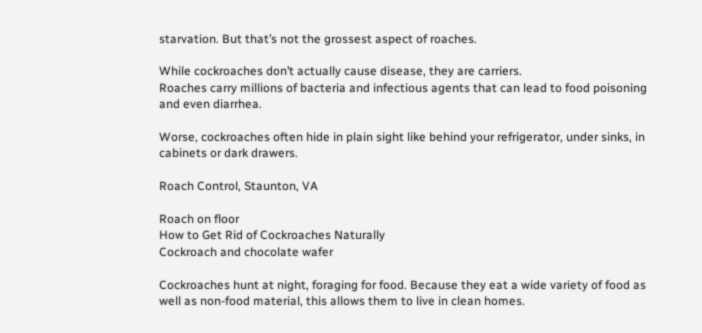starvation. But that’s not the grossest aspect of roaches.

While cockroaches don’t actually cause disease, they are carriers.
Roaches carry millions of bacteria and infectious agents that can lead to food poisoning and even diarrhea.

Worse, cockroaches often hide in plain sight like behind your refrigerator, under sinks, in cabinets or dark drawers.

Roach Control, Staunton, VA

Roach on floor
How to Get Rid of Cockroaches Naturally
Cockroach and chocolate wafer

Cockroaches hunt at night, foraging for food. Because they eat a wide variety of food as well as non-food material, this allows them to live in clean homes.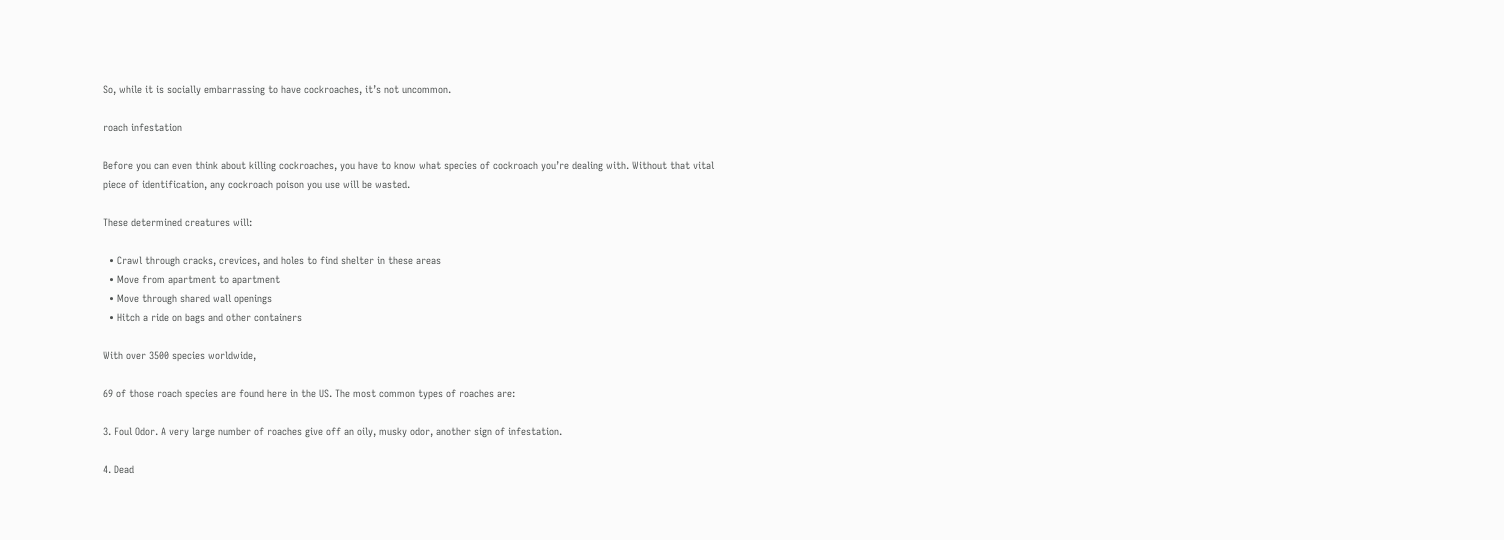So, while it is socially embarrassing to have cockroaches, it’s not uncommon.

roach infestation

Before you can even think about killing cockroaches, you have to know what species of cockroach you’re dealing with. Without that vital piece of identification, any cockroach poison you use will be wasted.

These determined creatures will:

  • Crawl through cracks, crevices, and holes to find shelter in these areas
  • Move from apartment to apartment
  • Move through shared wall openings
  • Hitch a ride on bags and other containers

With over 3500 species worldwide,

69 of those roach species are found here in the US. The most common types of roaches are:

3. Foul Odor. A very large number of roaches give off an oily, musky odor, another sign of infestation.

4. Dead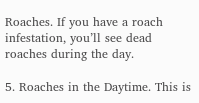Roaches. If you have a roach infestation, you’ll see dead roaches during the day.

5. Roaches in the Daytime. This is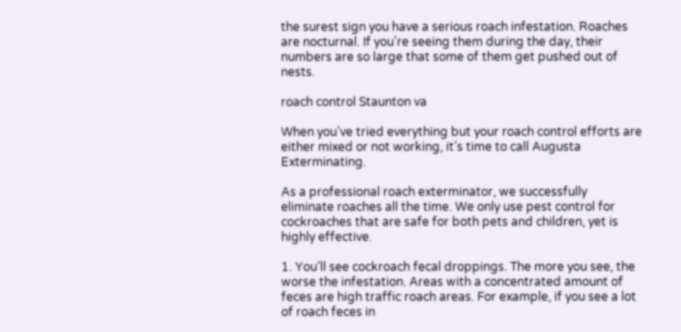the surest sign you have a serious roach infestation. Roaches are nocturnal. If you’re seeing them during the day, their numbers are so large that some of them get pushed out of nests.

roach control Staunton va

When you’ve tried everything but your roach control efforts are either mixed or not working, it’s time to call Augusta Exterminating.

As a professional roach exterminator, we successfully eliminate roaches all the time. We only use pest control for cockroaches that are safe for both pets and children, yet is highly effective.

1. You’ll see cockroach fecal droppings. The more you see, the worse the infestation. Areas with a concentrated amount of feces are high traffic roach areas. For example, if you see a lot of roach feces in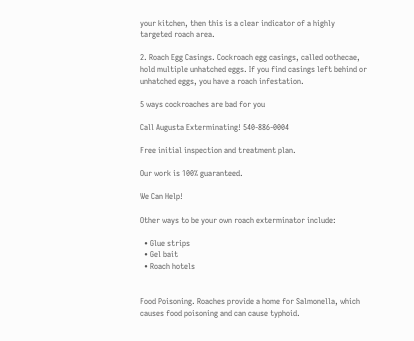your kitchen, then this is a clear indicator of a highly targeted roach area.

2. Roach Egg Casings. Cockroach egg casings, called oothecae, hold multiple unhatched eggs. If you find casings left behind or unhatched eggs, you have a roach infestation.

5 ways cockroaches are bad for you

Call Augusta Exterminating! 540-886-0004

Free initial inspection and treatment plan.

Our work is 100% guaranteed.

We Can Help!

Other ways to be your own roach exterminator include:

  • Glue strips
  • Gel bait
  • Roach hotels


Food Poisoning. Roaches provide a home for Salmonella, which causes food poisoning and can cause typhoid.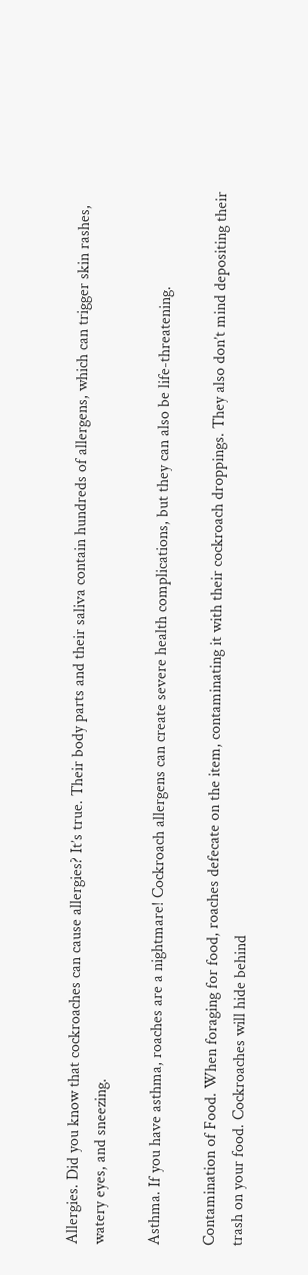Allergies. Did you know that cockroaches can cause allergies? It’s true. Their body parts and their saliva contain hundreds of allergens, which can trigger skin rashes, watery eyes, and sneezing.

Asthma. If you have asthma, roaches are a nightmare! Cockroach allergens can create severe health complications, but they can also be life-threatening.

Contamination of Food. When foraging for food, roaches defecate on the item, contaminating it with their cockroach droppings. They also don’t mind depositing their trash on your food. Cockroaches will hide behind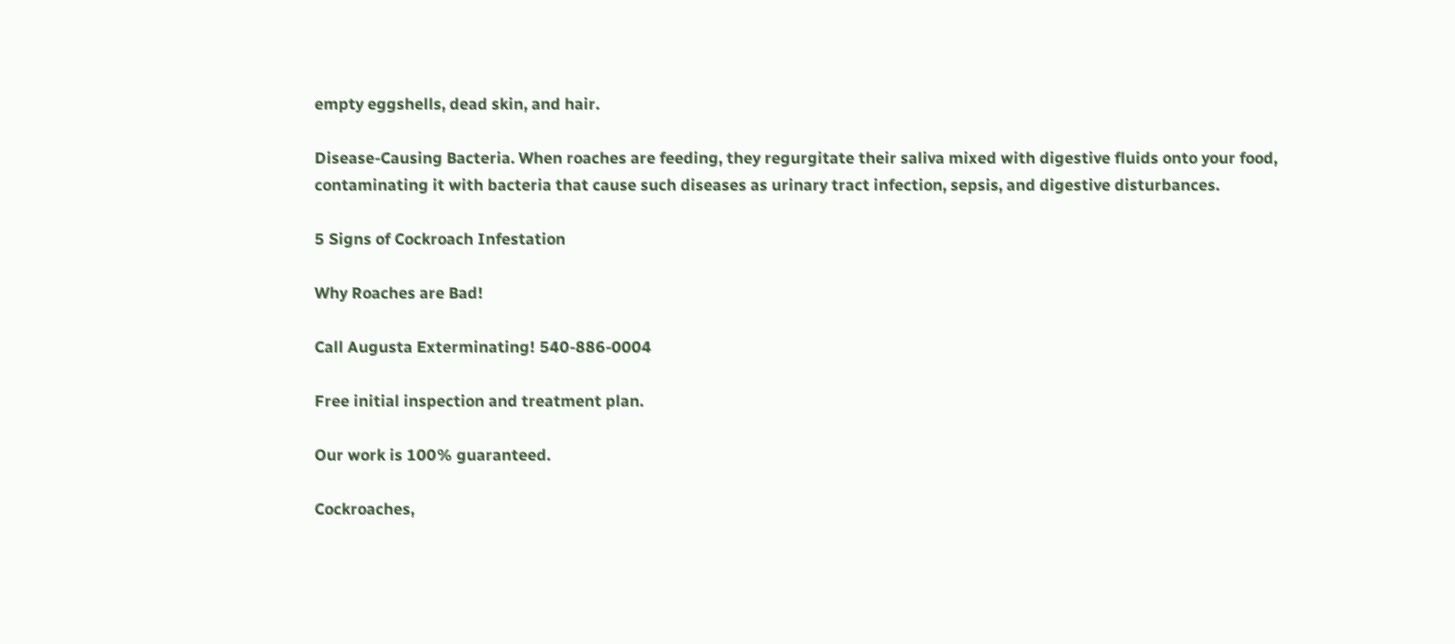empty eggshells, dead skin, and hair.

Disease-Causing Bacteria. When roaches are feeding, they regurgitate their saliva mixed with digestive fluids onto your food, contaminating it with bacteria that cause such diseases as urinary tract infection, sepsis, and digestive disturbances.

5 Signs of Cockroach Infestation

Why Roaches are Bad!

Call Augusta Exterminating! 540-886-0004

Free initial inspection and treatment plan.

Our work is 100% guaranteed.

Cockroaches,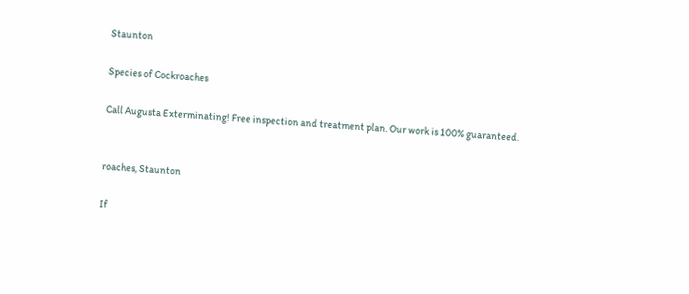Staunton

Species of Cockroaches

Call Augusta Exterminating! Free inspection and treatment plan. Our work is 100% guaranteed.


roaches, Staunton

If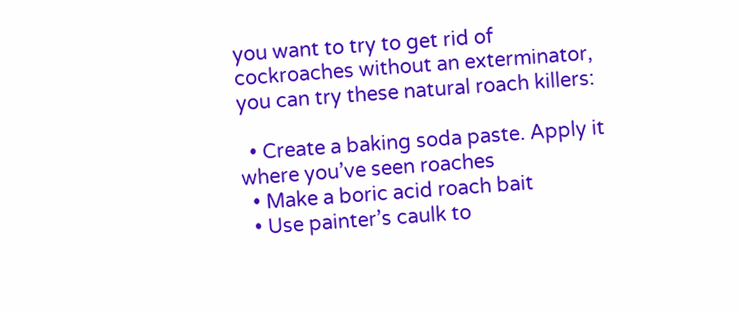you want to try to get rid of cockroaches without an exterminator, you can try these natural roach killers:

  • Create a baking soda paste. Apply it where you’ve seen roaches
  • Make a boric acid roach bait
  • Use painter’s caulk to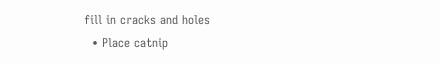fill in cracks and holes
  • Place catnip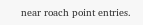near roach point entries.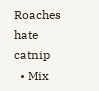Roaches hate catnip
  • Mix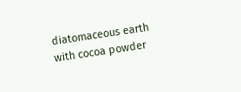diatomaceous earth with cocoa powder